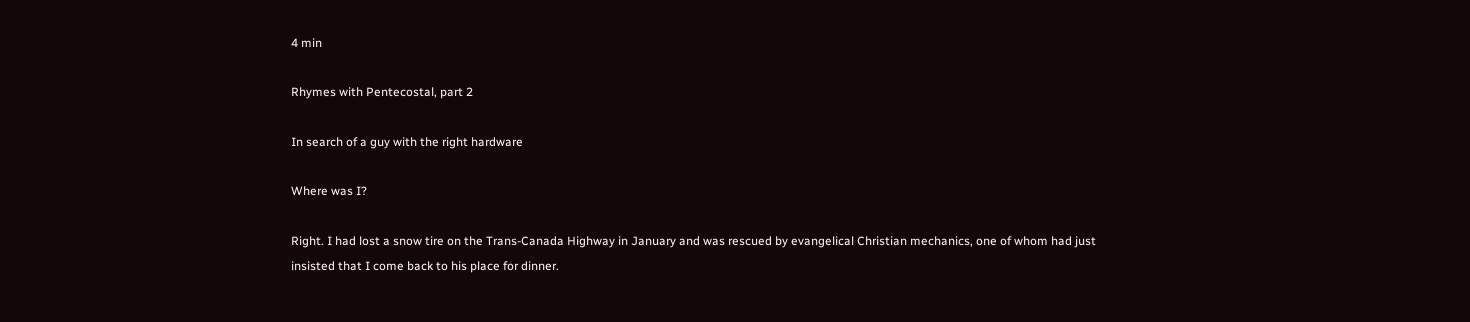4 min

Rhymes with Pentecostal, part 2

In search of a guy with the right hardware

Where was I?

Right. I had lost a snow tire on the Trans-Canada Highway in January and was rescued by evangelical Christian mechanics, one of whom had just insisted that I come back to his place for dinner.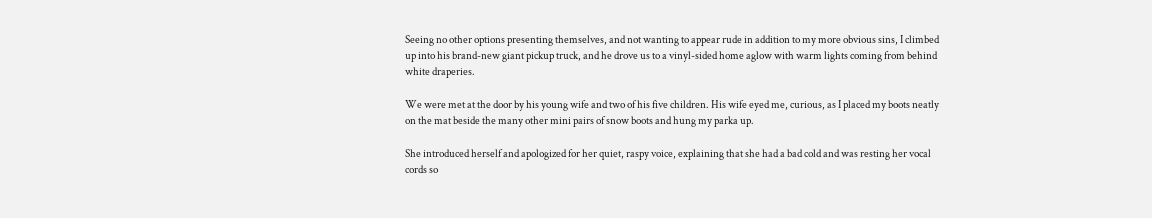Seeing no other options presenting themselves, and not wanting to appear rude in addition to my more obvious sins, I climbed up into his brand-new giant pickup truck, and he drove us to a vinyl-sided home aglow with warm lights coming from behind white draperies.

We were met at the door by his young wife and two of his five children. His wife eyed me, curious, as I placed my boots neatly on the mat beside the many other mini pairs of snow boots and hung my parka up.

She introduced herself and apologized for her quiet, raspy voice, explaining that she had a bad cold and was resting her vocal cords so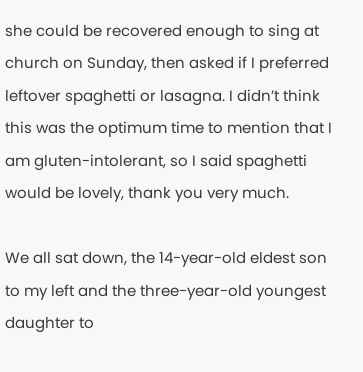she could be recovered enough to sing at church on Sunday, then asked if I preferred leftover spaghetti or lasagna. I didn’t think this was the optimum time to mention that I am gluten-intolerant, so I said spaghetti would be lovely, thank you very much.

We all sat down, the 14-year-old eldest son to my left and the three-year-old youngest daughter to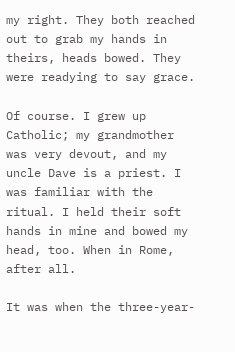my right. They both reached out to grab my hands in theirs, heads bowed. They were readying to say grace.

Of course. I grew up Catholic; my grandmother was very devout, and my uncle Dave is a priest. I was familiar with the ritual. I held their soft hands in mine and bowed my head, too. When in Rome, after all.

It was when the three-year-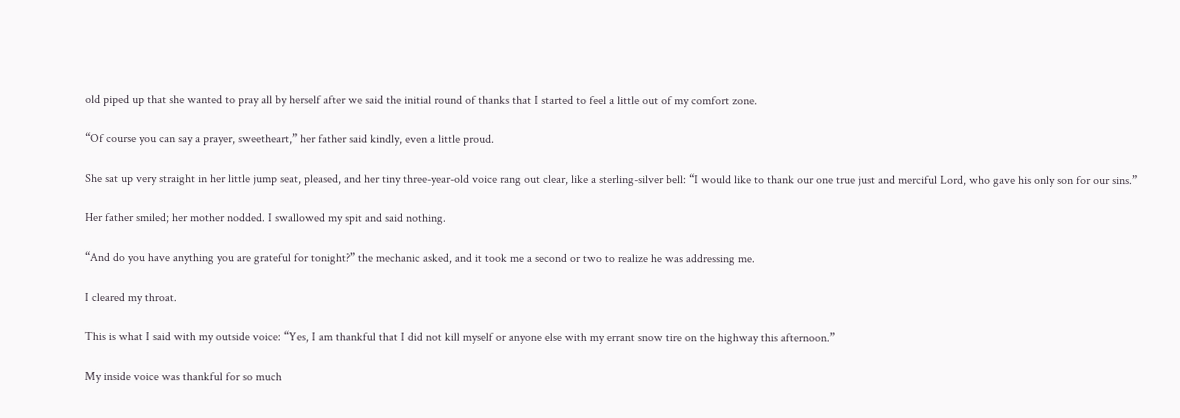old piped up that she wanted to pray all by herself after we said the initial round of thanks that I started to feel a little out of my comfort zone.

“Of course you can say a prayer, sweetheart,” her father said kindly, even a little proud.

She sat up very straight in her little jump seat, pleased, and her tiny three-year-old voice rang out clear, like a sterling-silver bell: “I would like to thank our one true just and merciful Lord, who gave his only son for our sins.”

Her father smiled; her mother nodded. I swallowed my spit and said nothing.

“And do you have anything you are grateful for tonight?” the mechanic asked, and it took me a second or two to realize he was addressing me.

I cleared my throat.

This is what I said with my outside voice: “Yes, I am thankful that I did not kill myself or anyone else with my errant snow tire on the highway this afternoon.”

My inside voice was thankful for so much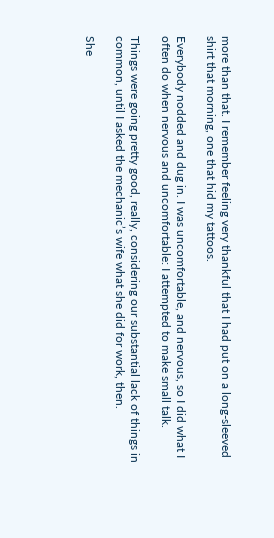more than that. I remember feeling very thankful that I had put on a long-sleeved shirt that morning, one that hid my tattoos.

Everybody nodded and dug in. I was uncomfortable, and nervous, so I did what I often do when nervous and uncomfortable: I attempted to make small talk.

Things were going pretty good, really, considering our substantial lack of things in common, until I asked the mechanic’s wife what she did for work, then.

She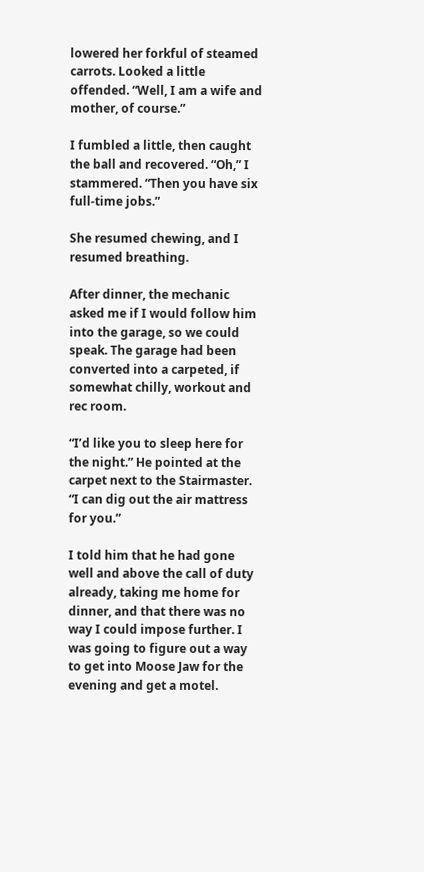lowered her forkful of steamed carrots. Looked a little offended. “Well, I am a wife and mother, of course.”

I fumbled a little, then caught the ball and recovered. “Oh,” I stammered. “Then you have six full-time jobs.”

She resumed chewing, and I resumed breathing.

After dinner, the mechanic asked me if I would follow him into the garage, so we could speak. The garage had been converted into a carpeted, if somewhat chilly, workout and rec room.

“I’d like you to sleep here for the night.” He pointed at the carpet next to the Stairmaster. “I can dig out the air mattress for you.”

I told him that he had gone well and above the call of duty already, taking me home for dinner, and that there was no way I could impose further. I was going to figure out a way to get into Moose Jaw for the evening and get a motel.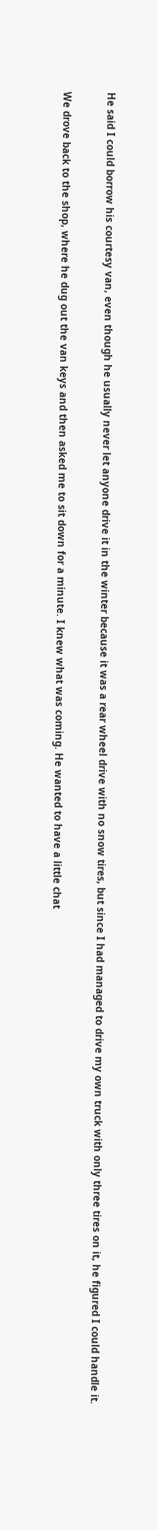He said I could borrow his courtesy van, even though he usually never let anyone drive it in the winter because it was a rear wheel drive with no snow tires, but since I had managed to drive my own truck with only three tires on it, he figured I could handle it.

We drove back to the shop, where he dug out the van keys and then asked me to sit down for a minute. I knew what was coming. He wanted to have a little chat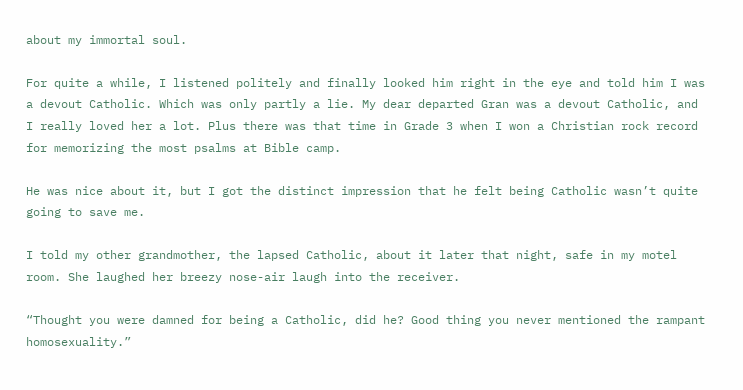about my immortal soul.

For quite a while, I listened politely and finally looked him right in the eye and told him I was a devout Catholic. Which was only partly a lie. My dear departed Gran was a devout Catholic, and I really loved her a lot. Plus there was that time in Grade 3 when I won a Christian rock record for memorizing the most psalms at Bible camp.

He was nice about it, but I got the distinct impression that he felt being Catholic wasn’t quite going to save me.

I told my other grandmother, the lapsed Catholic, about it later that night, safe in my motel room. She laughed her breezy nose-air laugh into the receiver.

“Thought you were damned for being a Catholic, did he? Good thing you never mentioned the rampant homosexuality.”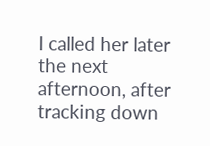I called her later the next afternoon, after tracking down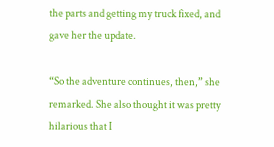the parts and getting my truck fixed, and gave her the update.

“So the adventure continues, then,” she remarked. She also thought it was pretty hilarious that I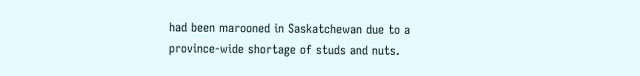had been marooned in Saskatchewan due to a province-wide shortage of studs and nuts.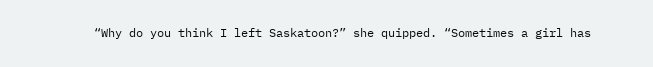“Why do you think I left Saskatoon?” she quipped. “Sometimes a girl has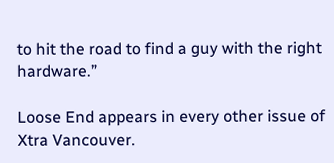to hit the road to find a guy with the right hardware.”

Loose End appears in every other issue of  Xtra Vancouver.